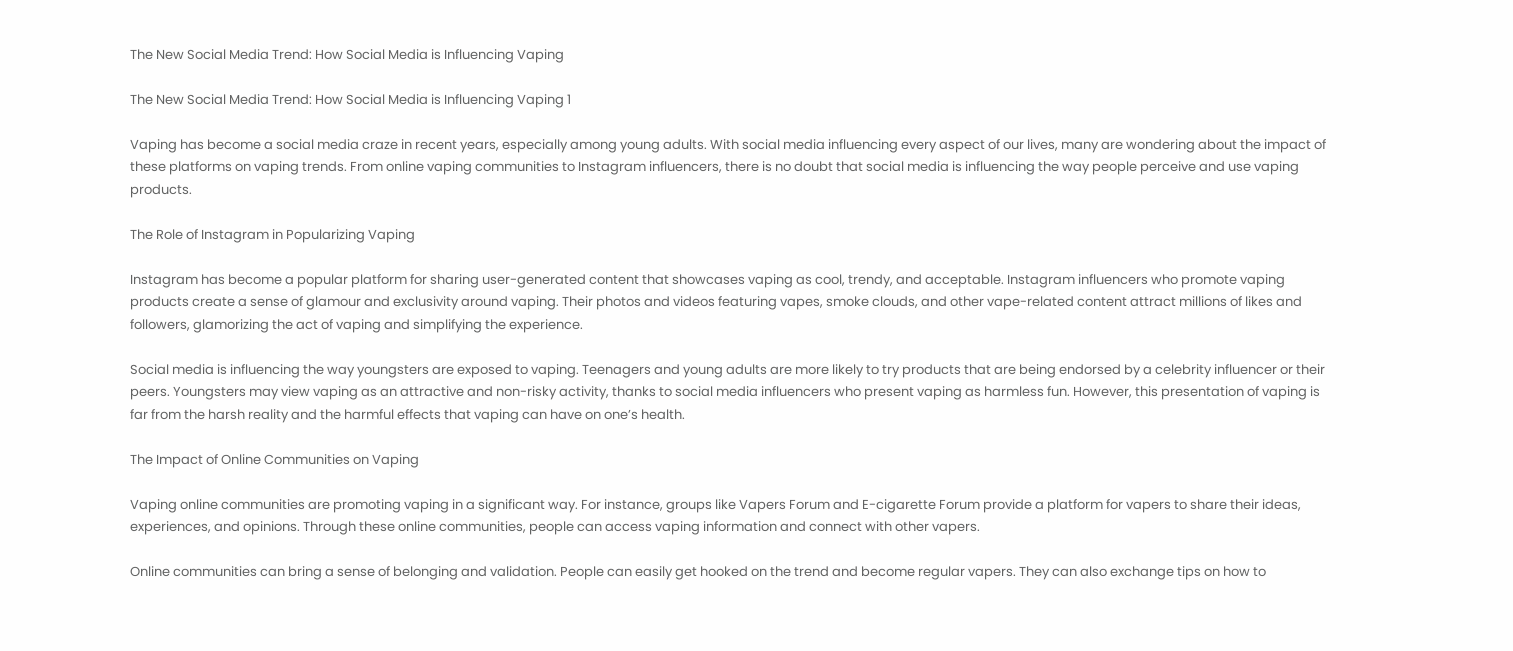The New Social Media Trend: How Social Media is Influencing Vaping

The New Social Media Trend: How Social Media is Influencing Vaping 1

Vaping has become a social media craze in recent years, especially among young adults. With social media influencing every aspect of our lives, many are wondering about the impact of these platforms on vaping trends. From online vaping communities to Instagram influencers, there is no doubt that social media is influencing the way people perceive and use vaping products.

The Role of Instagram in Popularizing Vaping

Instagram has become a popular platform for sharing user-generated content that showcases vaping as cool, trendy, and acceptable. Instagram influencers who promote vaping products create a sense of glamour and exclusivity around vaping. Their photos and videos featuring vapes, smoke clouds, and other vape-related content attract millions of likes and followers, glamorizing the act of vaping and simplifying the experience.

Social media is influencing the way youngsters are exposed to vaping. Teenagers and young adults are more likely to try products that are being endorsed by a celebrity influencer or their peers. Youngsters may view vaping as an attractive and non-risky activity, thanks to social media influencers who present vaping as harmless fun. However, this presentation of vaping is far from the harsh reality and the harmful effects that vaping can have on one’s health.

The Impact of Online Communities on Vaping

Vaping online communities are promoting vaping in a significant way. For instance, groups like Vapers Forum and E-cigarette Forum provide a platform for vapers to share their ideas, experiences, and opinions. Through these online communities, people can access vaping information and connect with other vapers.

Online communities can bring a sense of belonging and validation. People can easily get hooked on the trend and become regular vapers. They can also exchange tips on how to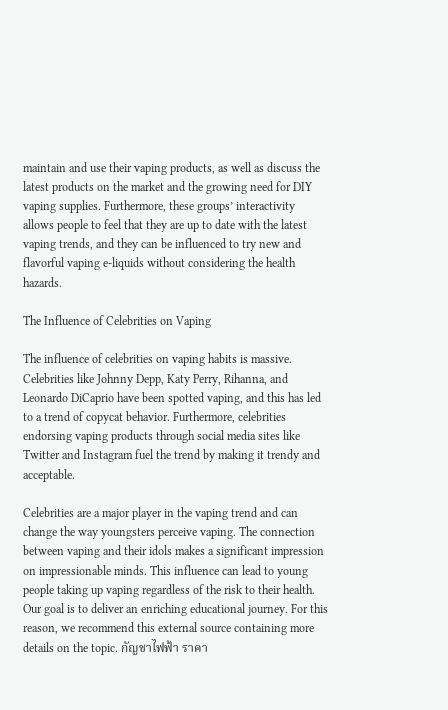maintain and use their vaping products, as well as discuss the latest products on the market and the growing need for DIY vaping supplies. Furthermore, these groups’ interactivity allows people to feel that they are up to date with the latest vaping trends, and they can be influenced to try new and flavorful vaping e-liquids without considering the health hazards.

The Influence of Celebrities on Vaping

The influence of celebrities on vaping habits is massive. Celebrities like Johnny Depp, Katy Perry, Rihanna, and Leonardo DiCaprio have been spotted vaping, and this has led to a trend of copycat behavior. Furthermore, celebrities endorsing vaping products through social media sites like Twitter and Instagram fuel the trend by making it trendy and acceptable.

Celebrities are a major player in the vaping trend and can change the way youngsters perceive vaping. The connection between vaping and their idols makes a significant impression on impressionable minds. This influence can lead to young people taking up vaping regardless of the risk to their health. Our goal is to deliver an enriching educational journey. For this reason, we recommend this external source containing more details on the topic. กัญชาไฟฟ้า ราคา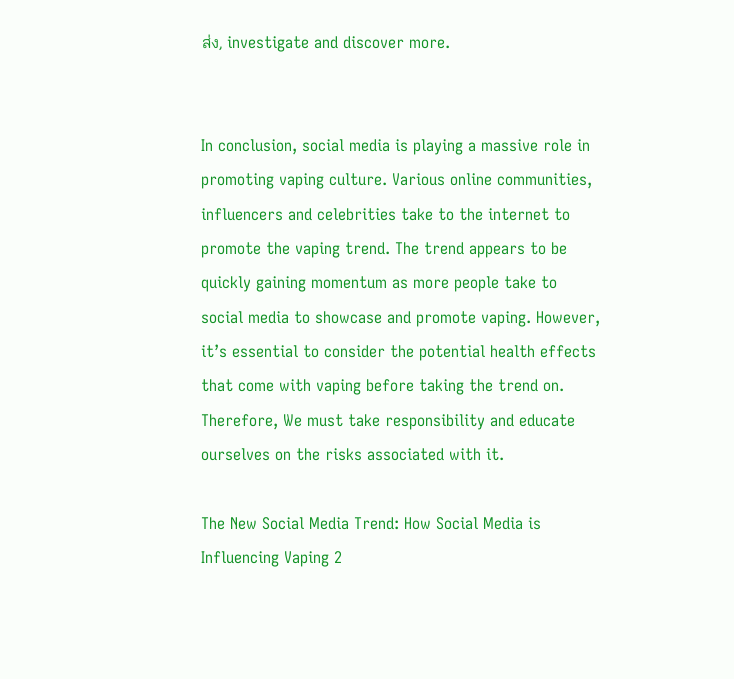ส่ง, investigate and discover more.


In conclusion, social media is playing a massive role in promoting vaping culture. Various online communities, influencers and celebrities take to the internet to promote the vaping trend. The trend appears to be quickly gaining momentum as more people take to social media to showcase and promote vaping. However, it’s essential to consider the potential health effects that come with vaping before taking the trend on. Therefore, We must take responsibility and educate ourselves on the risks associated with it.

The New Social Media Trend: How Social Media is Influencing Vaping 2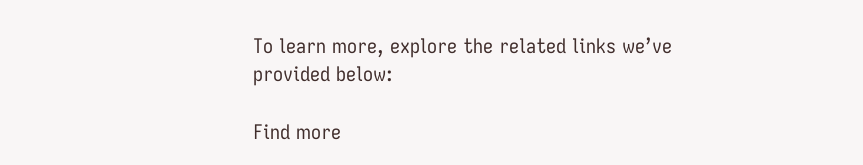To learn more, explore the related links we’ve provided below:

Find more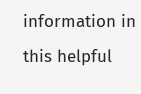information in this helpful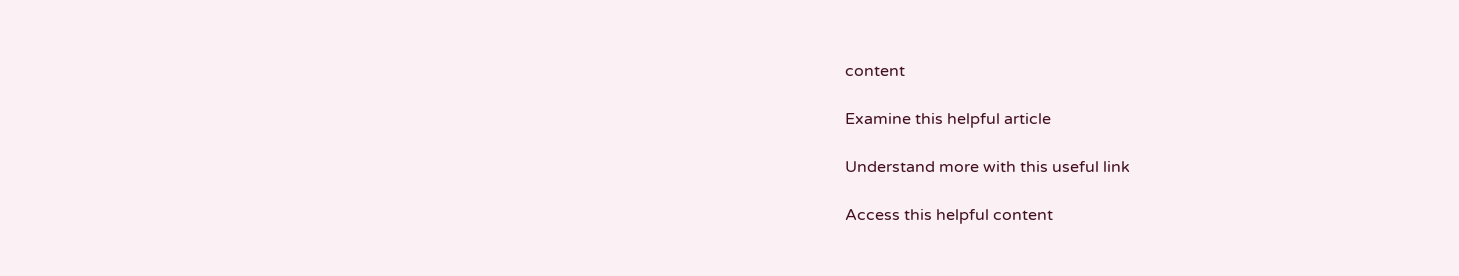content

Examine this helpful article

Understand more with this useful link

Access this helpful content